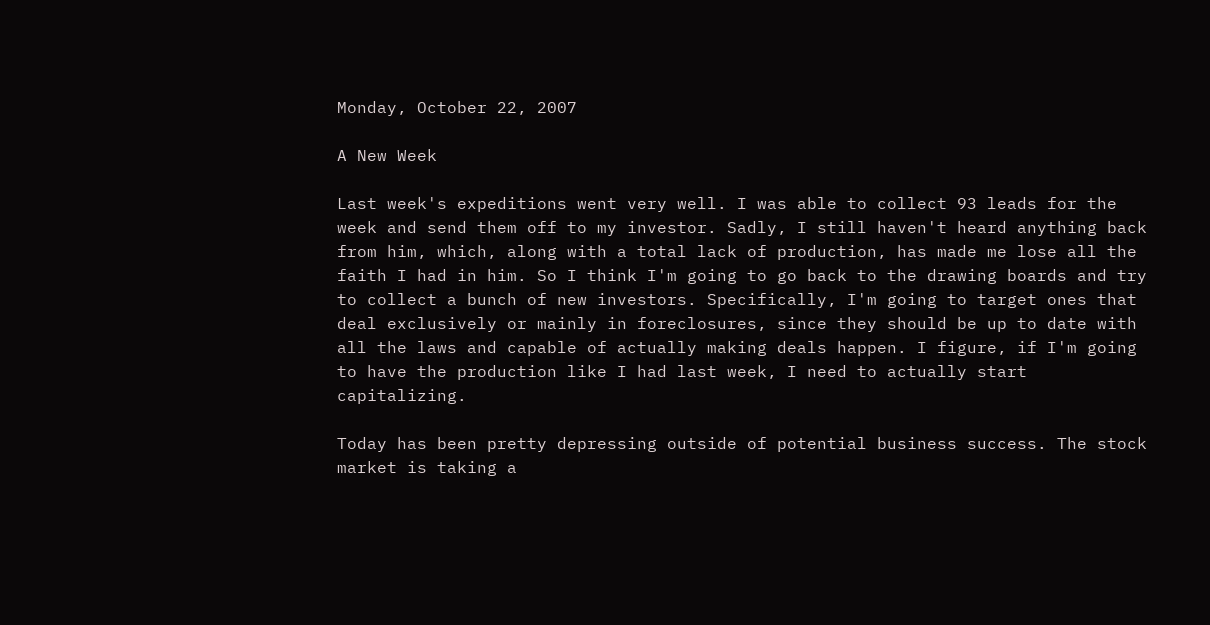Monday, October 22, 2007

A New Week

Last week's expeditions went very well. I was able to collect 93 leads for the week and send them off to my investor. Sadly, I still haven't heard anything back from him, which, along with a total lack of production, has made me lose all the faith I had in him. So I think I'm going to go back to the drawing boards and try to collect a bunch of new investors. Specifically, I'm going to target ones that deal exclusively or mainly in foreclosures, since they should be up to date with all the laws and capable of actually making deals happen. I figure, if I'm going to have the production like I had last week, I need to actually start capitalizing.

Today has been pretty depressing outside of potential business success. The stock market is taking a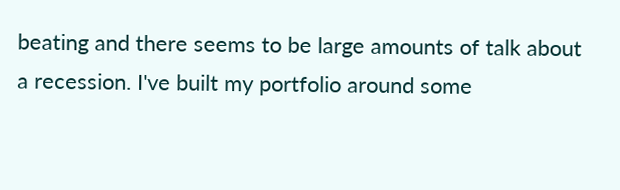beating and there seems to be large amounts of talk about a recession. I've built my portfolio around some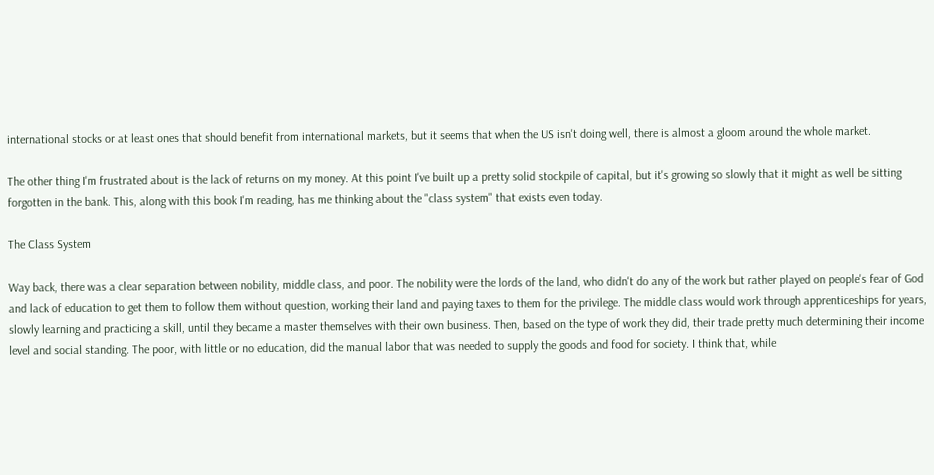international stocks or at least ones that should benefit from international markets, but it seems that when the US isn't doing well, there is almost a gloom around the whole market.

The other thing I'm frustrated about is the lack of returns on my money. At this point I've built up a pretty solid stockpile of capital, but it's growing so slowly that it might as well be sitting forgotten in the bank. This, along with this book I'm reading, has me thinking about the "class system" that exists even today.

The Class System

Way back, there was a clear separation between nobility, middle class, and poor. The nobility were the lords of the land, who didn't do any of the work but rather played on people's fear of God and lack of education to get them to follow them without question, working their land and paying taxes to them for the privilege. The middle class would work through apprenticeships for years, slowly learning and practicing a skill, until they became a master themselves with their own business. Then, based on the type of work they did, their trade pretty much determining their income level and social standing. The poor, with little or no education, did the manual labor that was needed to supply the goods and food for society. I think that, while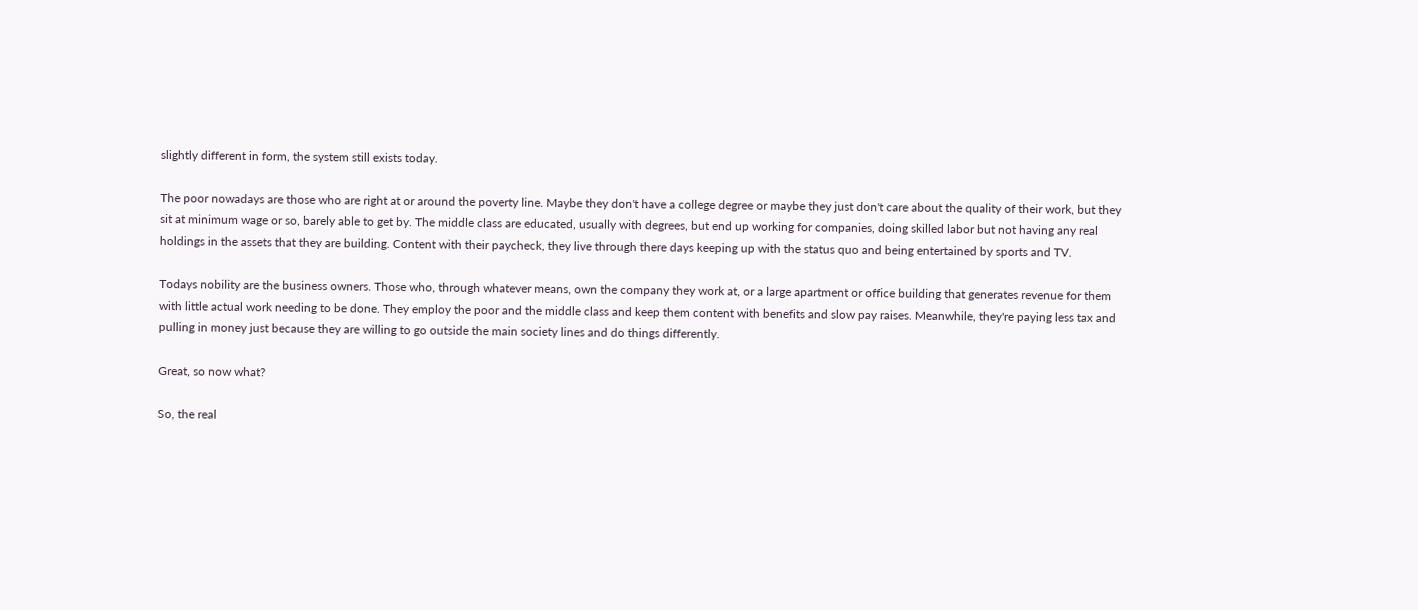slightly different in form, the system still exists today.

The poor nowadays are those who are right at or around the poverty line. Maybe they don't have a college degree or maybe they just don't care about the quality of their work, but they sit at minimum wage or so, barely able to get by. The middle class are educated, usually with degrees, but end up working for companies, doing skilled labor but not having any real holdings in the assets that they are building. Content with their paycheck, they live through there days keeping up with the status quo and being entertained by sports and TV.

Todays nobility are the business owners. Those who, through whatever means, own the company they work at, or a large apartment or office building that generates revenue for them with little actual work needing to be done. They employ the poor and the middle class and keep them content with benefits and slow pay raises. Meanwhile, they're paying less tax and pulling in money just because they are willing to go outside the main society lines and do things differently.

Great, so now what?

So, the real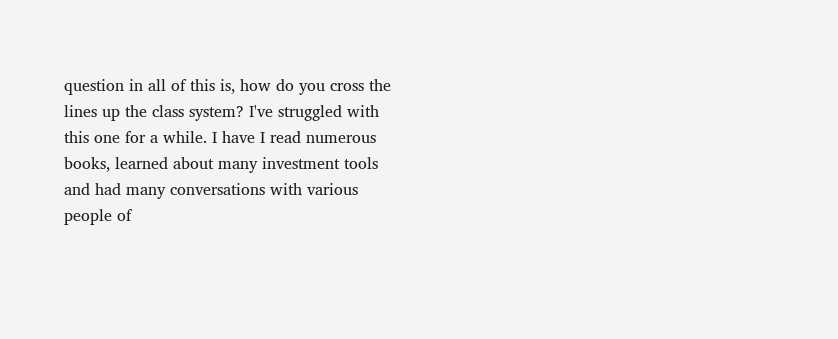question in all of this is, how do you cross the lines up the class system? I've struggled with this one for a while. I have I read numerous books, learned about many investment tools and had many conversations with various people of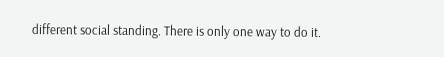different social standing. There is only one way to do it.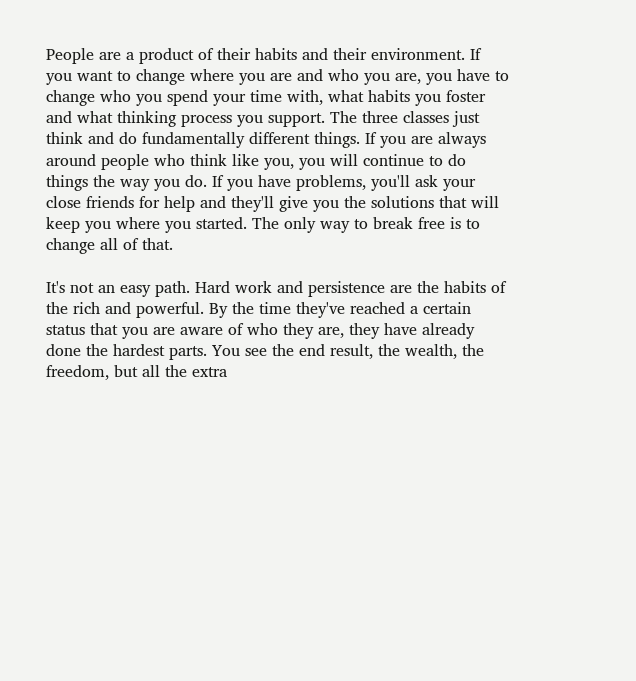People are a product of their habits and their environment. If you want to change where you are and who you are, you have to change who you spend your time with, what habits you foster and what thinking process you support. The three classes just think and do fundamentally different things. If you are always around people who think like you, you will continue to do things the way you do. If you have problems, you'll ask your close friends for help and they'll give you the solutions that will keep you where you started. The only way to break free is to change all of that.

It's not an easy path. Hard work and persistence are the habits of the rich and powerful. By the time they've reached a certain status that you are aware of who they are, they have already done the hardest parts. You see the end result, the wealth, the freedom, but all the extra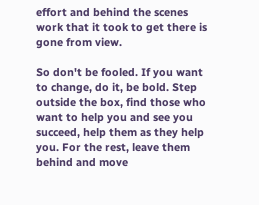effort and behind the scenes work that it took to get there is gone from view.

So don't be fooled. If you want to change, do it, be bold. Step outside the box, find those who want to help you and see you succeed, help them as they help you. For the rest, leave them behind and move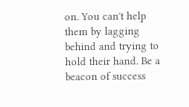on. You can't help them by lagging behind and trying to hold their hand. Be a beacon of success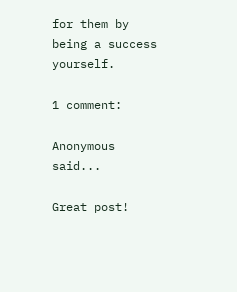for them by being a success yourself.

1 comment:

Anonymous said...

Great post!